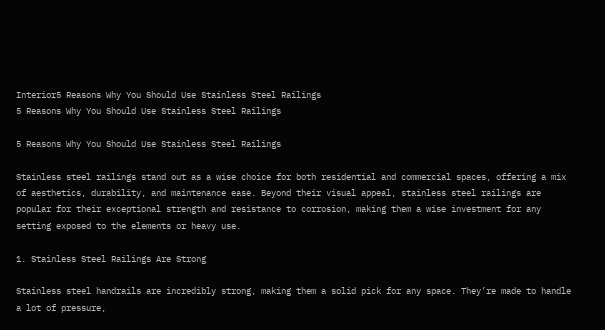Interior5 Reasons Why You Should Use Stainless Steel Railings
5 Reasons Why You Should Use Stainless Steel Railings

5 Reasons Why You Should Use Stainless Steel Railings

Stainless steel railings stand out as a wise choice for both residential and commercial spaces, offering a mix of aesthetics, durability, and maintenance ease. Beyond their visual appeal, stainless steel railings are popular for their exceptional strength and resistance to corrosion, making them a wise investment for any setting exposed to the elements or heavy use.

1. Stainless Steel Railings Are Strong

Stainless steel handrails are incredibly strong, making them a solid pick for any space. They’re made to handle a lot of pressure,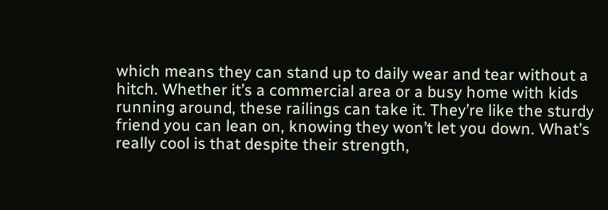which means they can stand up to daily wear and tear without a hitch. Whether it’s a commercial area or a busy home with kids running around, these railings can take it. They’re like the sturdy friend you can lean on, knowing they won’t let you down. What’s really cool is that despite their strength,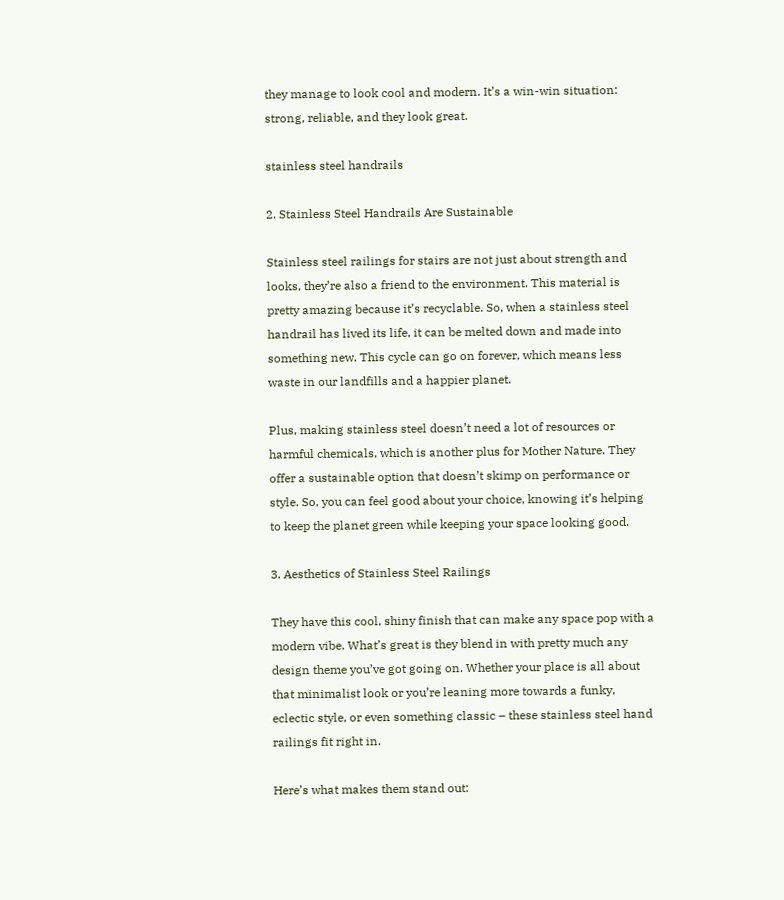they manage to look cool and modern. It’s a win-win situation: strong, reliable, and they look great.

stainless steel handrails

2. Stainless Steel Handrails Are Sustainable

Stainless steel railings for stairs are not just about strength and looks, they’re also a friend to the environment. This material is pretty amazing because it’s recyclable. So, when a stainless steel handrail has lived its life, it can be melted down and made into something new. This cycle can go on forever, which means less waste in our landfills and a happier planet.

Plus, making stainless steel doesn’t need a lot of resources or harmful chemicals, which is another plus for Mother Nature. They offer a sustainable option that doesn’t skimp on performance or style. So, you can feel good about your choice, knowing it’s helping to keep the planet green while keeping your space looking good.

3. Aesthetics of Stainless Steel Railings

They have this cool, shiny finish that can make any space pop with a modern vibe. What’s great is they blend in with pretty much any design theme you’ve got going on. Whether your place is all about that minimalist look or you’re leaning more towards a funky, eclectic style, or even something classic – these stainless steel hand railings fit right in.

Here’s what makes them stand out: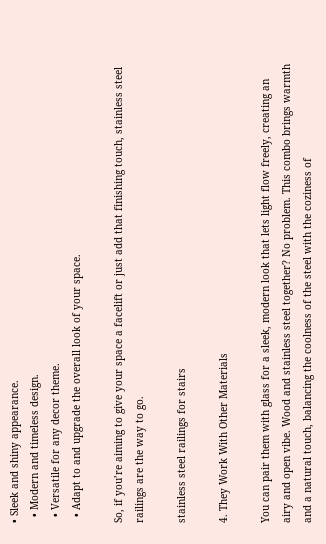• Sleek and shiny appearance.
  • Modern and timeless design.
  • Versatile for any decor theme.
  • Adapt to and upgrade the overall look of your space.

So, if you’re aiming to give your space a facelift or just add that finishing touch, stainless steel railings are the way to go.

stainless steel railings for stairs

4. They Work With Other Materials

You can pair them with glass for a sleek, modern look that lets light flow freely, creating an airy and open vibe. Wood and stainless steel together? No problem. This combo brings warmth and a natural touch, balancing the coolness of the steel with the coziness of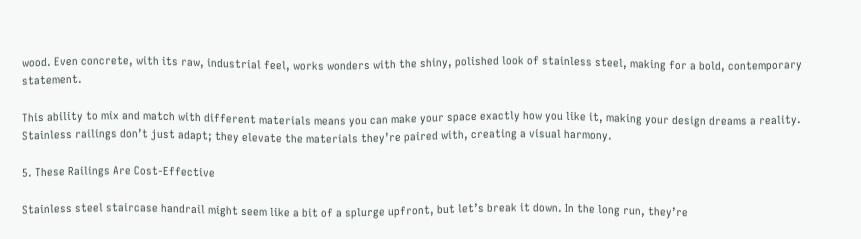wood. Even concrete, with its raw, industrial feel, works wonders with the shiny, polished look of stainless steel, making for a bold, contemporary statement.

This ability to mix and match with different materials means you can make your space exactly how you like it, making your design dreams a reality. Stainless railings don’t just adapt; they elevate the materials they’re paired with, creating a visual harmony.

5. These Railings Are Cost-Effective

Stainless steel staircase handrail might seem like a bit of a splurge upfront, but let’s break it down. In the long run, they’re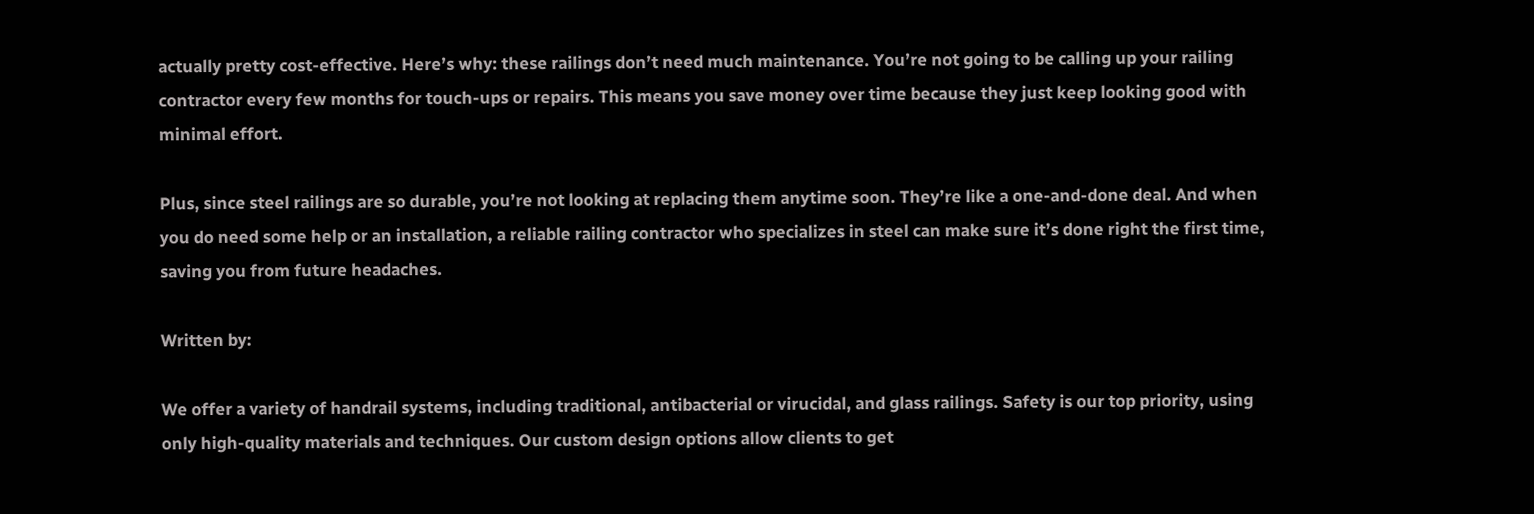actually pretty cost-effective. Here’s why: these railings don’t need much maintenance. You’re not going to be calling up your railing contractor every few months for touch-ups or repairs. This means you save money over time because they just keep looking good with minimal effort.

Plus, since steel railings are so durable, you’re not looking at replacing them anytime soon. They’re like a one-and-done deal. And when you do need some help or an installation, a reliable railing contractor who specializes in steel can make sure it’s done right the first time, saving you from future headaches.

Written by:

We offer a variety of handrail systems, including traditional, antibacterial or virucidal, and glass railings. Safety is our top priority, using only high-quality materials and techniques. Our custom design options allow clients to get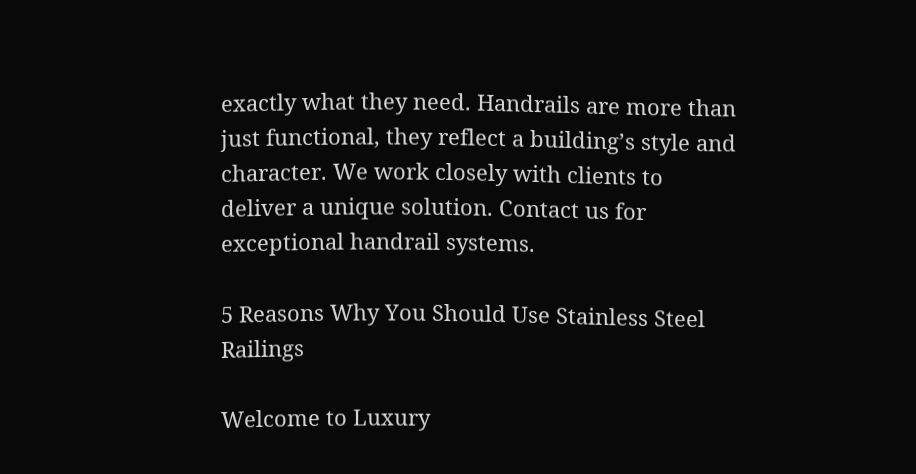exactly what they need. Handrails are more than just functional, they reflect a building’s style and character. We work closely with clients to deliver a unique solution. Contact us for exceptional handrail systems.

5 Reasons Why You Should Use Stainless Steel Railings

Welcome to Luxury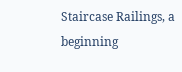Staircase Railings, a beginning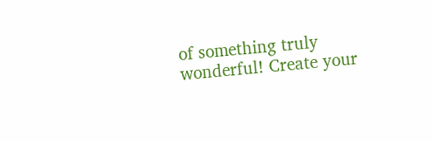of something truly wonderful! Create your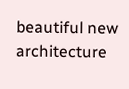beautiful new architecture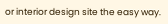or interior design site the easy way.